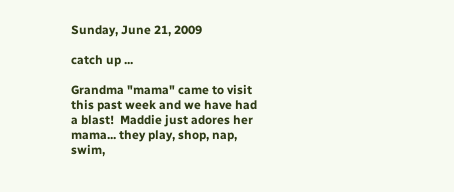Sunday, June 21, 2009

catch up ...

Grandma "mama" came to visit this past week and we have had a blast!  Maddie just adores her mama... they play, shop, nap, swim,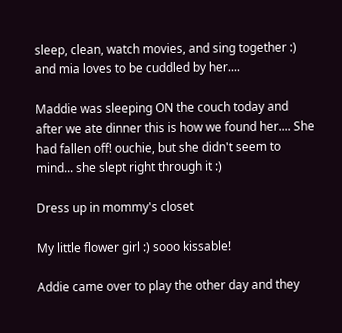sleep, clean, watch movies, and sing together :) and mia loves to be cuddled by her....

Maddie was sleeping ON the couch today and after we ate dinner this is how we found her.... She had fallen off! ouchie, but she didn't seem to mind... she slept right through it :)

Dress up in mommy's closet

My little flower girl :) sooo kissable!

Addie came over to play the other day and they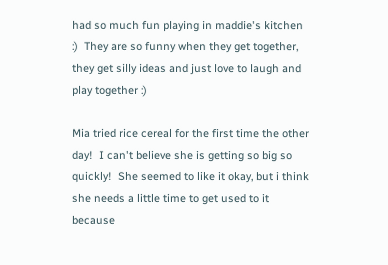had so much fun playing in maddie's kitchen :)  They are so funny when they get together, they get silly ideas and just love to laugh and play together :)

Mia tried rice cereal for the first time the other day!  I can't believe she is getting so big so quickly!  She seemed to like it okay, but i think she needs a little time to get used to it because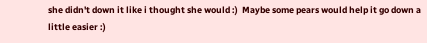she didn't down it like i thought she would :)  Maybe some pears would help it go down a little easier :)